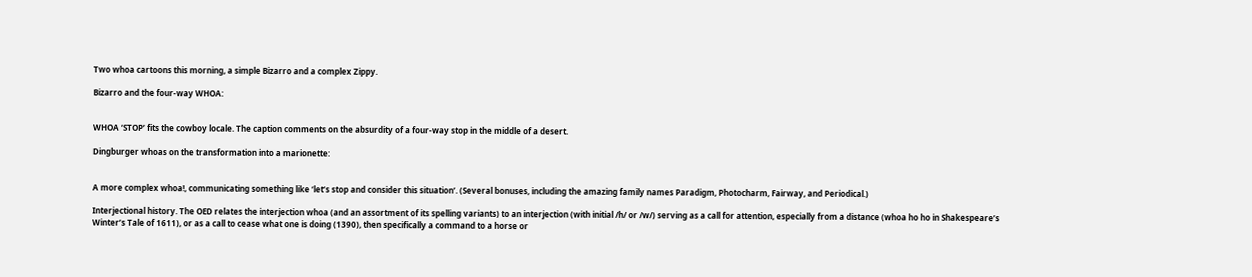Two whoa cartoons this morning, a simple Bizarro and a complex Zippy.

Bizarro and the four-way WHOA:


WHOA ‘STOP’ fits the cowboy locale. The caption comments on the absurdity of a four-way stop in the middle of a desert.

Dingburger whoas on the transformation into a marionette:


A more complex whoa!, communicating something like ‘let’s stop and consider this situation’. (Several bonuses, including the amazing family names Paradigm, Photocharm, Fairway, and Periodical.)

Interjectional history. The OED relates the interjection whoa (and an assortment of its spelling variants) to an interjection (with initial /h/ or /w/) serving as a call for attention, especially from a distance (whoa ho ho in Shakespeare’s Winter’s Tale of 1611), or as a call to cease what one is doing (1390), then specifically a command to a horse or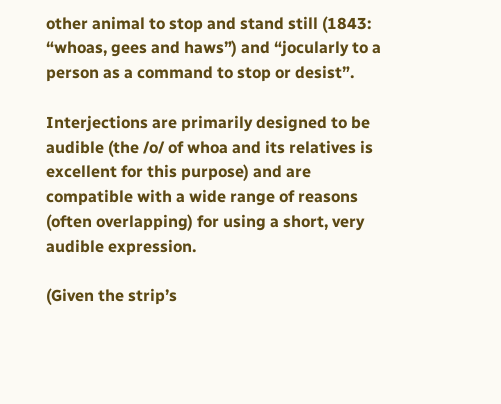other animal to stop and stand still (1843: “whoas, gees and haws”) and “jocularly to a person as a command to stop or desist”.

Interjections are primarily designed to be audible (the /o/ of whoa and its relatives is excellent for this purpose) and are compatible with a wide range of reasons (often overlapping) for using a short, very audible expression.

(Given the strip’s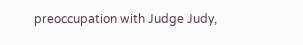preoccupation with Judge Judy,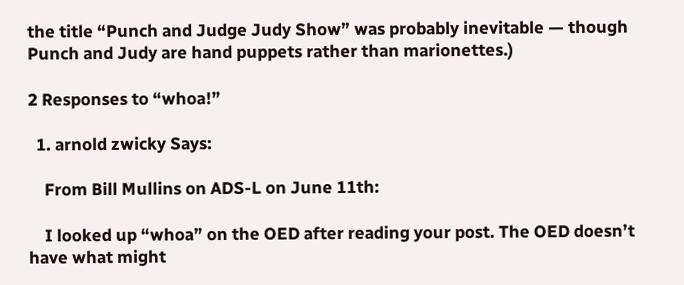the title “Punch and Judge Judy Show” was probably inevitable — though Punch and Judy are hand puppets rather than marionettes.)

2 Responses to “whoa!”

  1. arnold zwicky Says:

    From Bill Mullins on ADS-L on June 11th:

    I looked up “whoa” on the OED after reading your post. The OED doesn’t have what might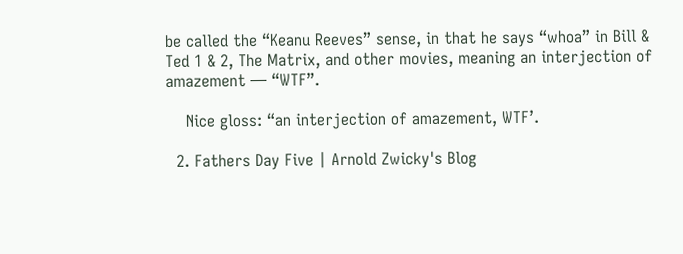be called the “Keanu Reeves” sense, in that he says “whoa” in Bill & Ted 1 & 2, The Matrix, and other movies, meaning an interjection of amazement — “WTF”.

    Nice gloss: “an interjection of amazement, WTF’.

  2. Fathers Day Five | Arnold Zwicky's Blog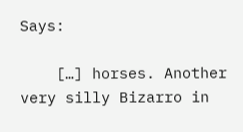Says:

    […] horses. Another very silly Bizarro in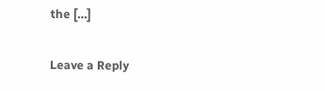the […]

Leave a Reply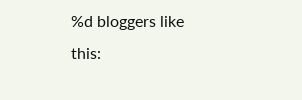%d bloggers like this: